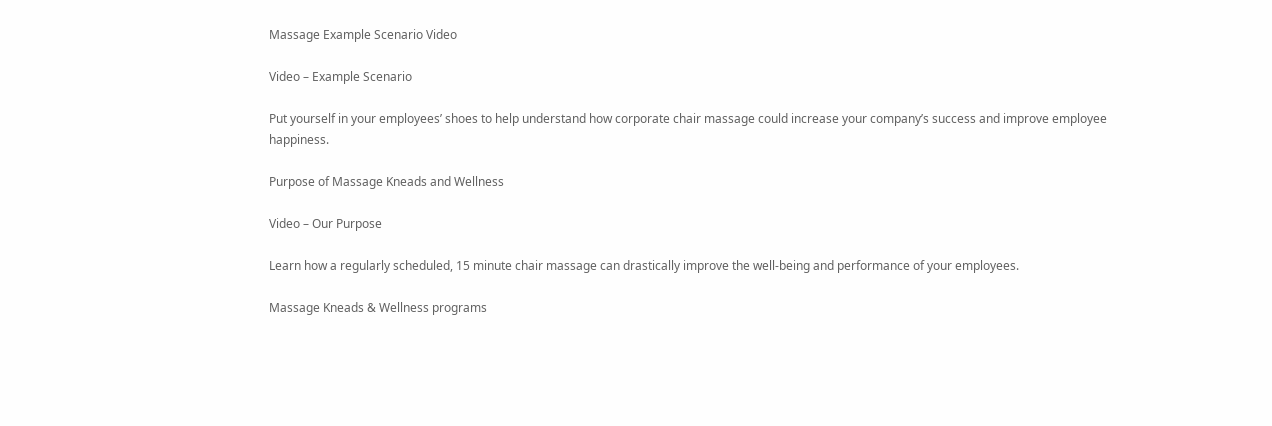Massage Example Scenario Video

Video – Example Scenario

Put yourself in your employees’ shoes to help understand how corporate chair massage could increase your company’s success and improve employee happiness.

Purpose of Massage Kneads and Wellness

Video – Our Purpose

Learn how a regularly scheduled, 15 minute chair massage can drastically improve the well-being and performance of your employees.

Massage Kneads & Wellness programs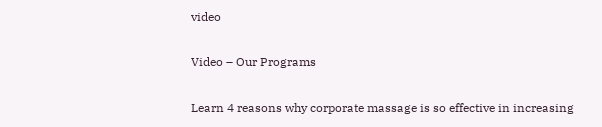video

Video – Our Programs

Learn 4 reasons why corporate massage is so effective in increasing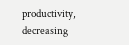productivity, decreasing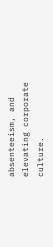absenteeism, and elevating corporate culture.